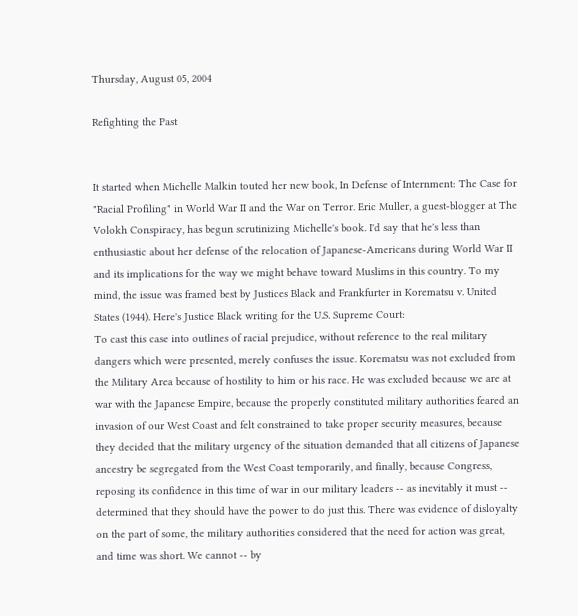Thursday, August 05, 2004

Refighting the Past


It started when Michelle Malkin touted her new book, In Defense of Internment: The Case for "Racial Profiling" in World War II and the War on Terror. Eric Muller, a guest-blogger at The Volokh Conspiracy, has begun scrutinizing Michelle's book. I'd say that he's less than enthusiastic about her defense of the relocation of Japanese-Americans during World War II and its implications for the way we might behave toward Muslims in this country. To my mind, the issue was framed best by Justices Black and Frankfurter in Korematsu v. United States (1944). Here's Justice Black writing for the U.S. Supreme Court:
To cast this case into outlines of racial prejudice, without reference to the real military dangers which were presented, merely confuses the issue. Korematsu was not excluded from the Military Area because of hostility to him or his race. He was excluded because we are at war with the Japanese Empire, because the properly constituted military authorities feared an invasion of our West Coast and felt constrained to take proper security measures, because they decided that the military urgency of the situation demanded that all citizens of Japanese ancestry be segregated from the West Coast temporarily, and finally, because Congress, reposing its confidence in this time of war in our military leaders -- as inevitably it must -- determined that they should have the power to do just this. There was evidence of disloyalty on the part of some, the military authorities considered that the need for action was great, and time was short. We cannot -- by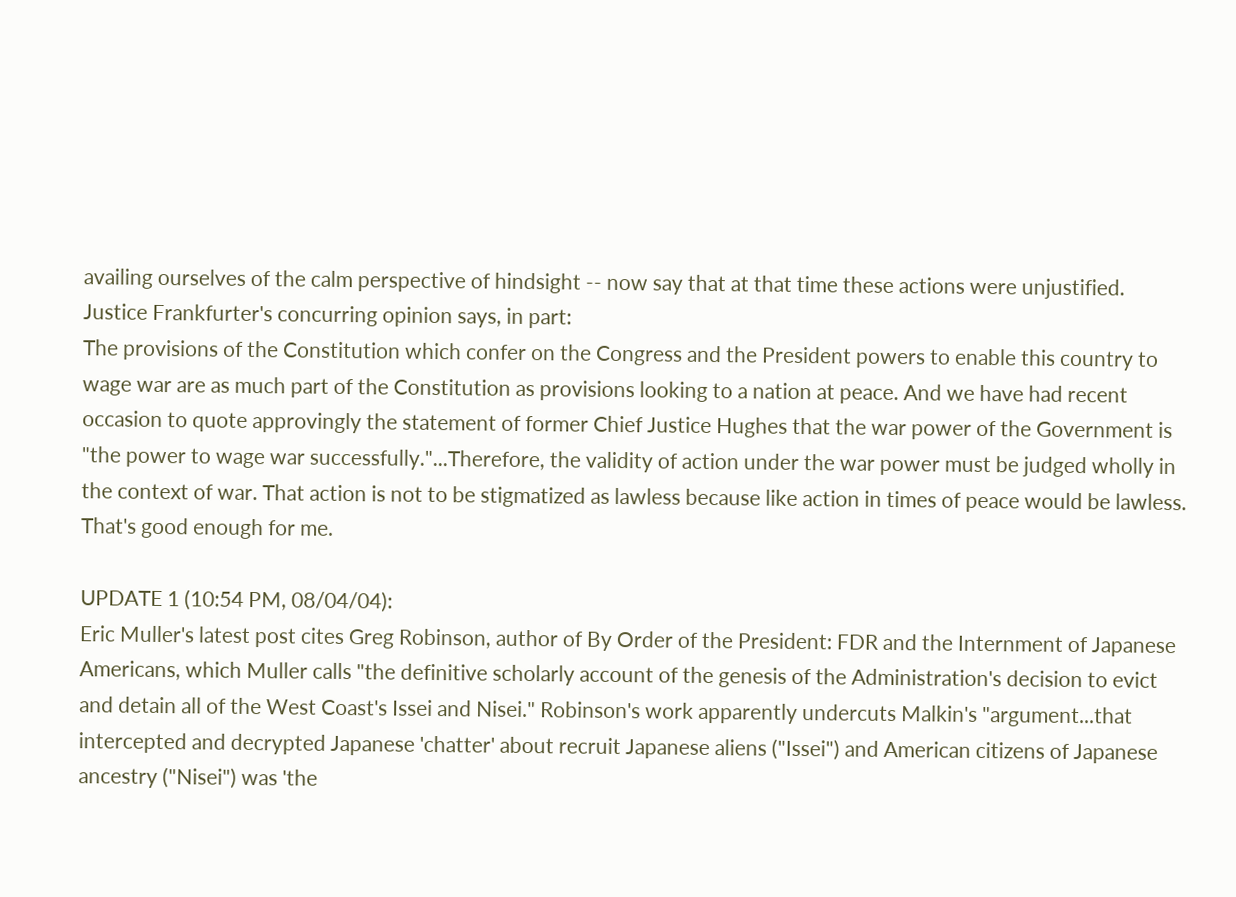availing ourselves of the calm perspective of hindsight -- now say that at that time these actions were unjustified.
Justice Frankfurter's concurring opinion says, in part:
The provisions of the Constitution which confer on the Congress and the President powers to enable this country to wage war are as much part of the Constitution as provisions looking to a nation at peace. And we have had recent occasion to quote approvingly the statement of former Chief Justice Hughes that the war power of the Government is "the power to wage war successfully."...Therefore, the validity of action under the war power must be judged wholly in the context of war. That action is not to be stigmatized as lawless because like action in times of peace would be lawless.
That's good enough for me.

UPDATE 1 (10:54 PM, 08/04/04):
Eric Muller's latest post cites Greg Robinson, author of By Order of the President: FDR and the Internment of Japanese Americans, which Muller calls "the definitive scholarly account of the genesis of the Administration's decision to evict and detain all of the West Coast's Issei and Nisei." Robinson's work apparently undercuts Malkin's "argument...that intercepted and decrypted Japanese 'chatter' about recruit Japanese aliens ("Issei") and American citizens of Japanese ancestry ("Nisei") was 'the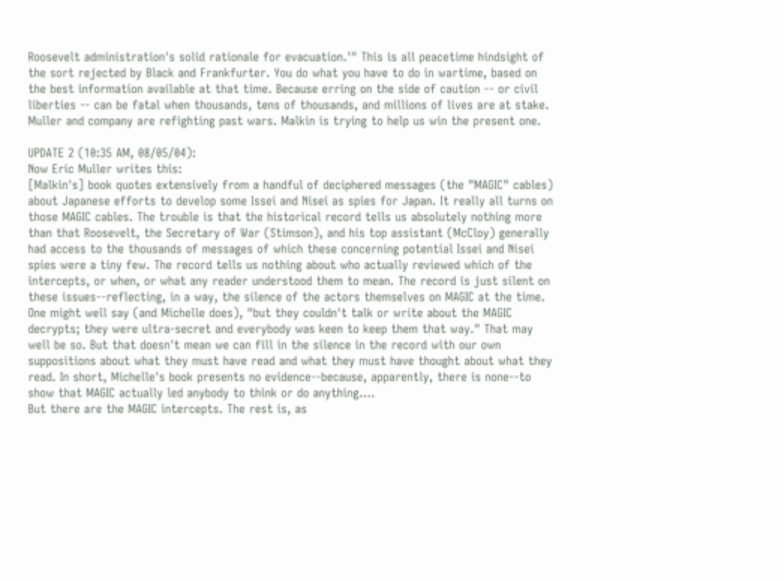Roosevelt administration's solid rationale for evacuation.'" This is all peacetime hindsight of the sort rejected by Black and Frankfurter. You do what you have to do in wartime, based on the best information available at that time. Because erring on the side of caution -- or civil liberties -- can be fatal when thousands, tens of thousands, and millions of lives are at stake. Muller and company are refighting past wars. Malkin is trying to help us win the present one.

UPDATE 2 (10:35 AM, 08/05/04):
Now Eric Muller writes this:
[Malkin's] book quotes extensively from a handful of deciphered messages (the "MAGIC" cables) about Japanese efforts to develop some Issei and Nisei as spies for Japan. It really all turns on those MAGIC cables. The trouble is that the historical record tells us absolutely nothing more than that Roosevelt, the Secretary of War (Stimson), and his top assistant (McCloy) generally had access to the thousands of messages of which these concerning potential Issei and Nisei spies were a tiny few. The record tells us nothing about who actually reviewed which of the intercepts, or when, or what any reader understood them to mean. The record is just silent on these issues--reflecting, in a way, the silence of the actors themselves on MAGIC at the time. One might well say (and Michelle does), "but they couldn't talk or write about the MAGIC decrypts; they were ultra-secret and everybody was keen to keep them that way." That may well be so. But that doesn't mean we can fill in the silence in the record with our own suppositions about what they must have read and what they must have thought about what they read. In short, Michelle's book presents no evidence--because, apparently, there is none--to show that MAGIC actually led anybody to think or do anything....
But there are the MAGIC intercepts. The rest is, as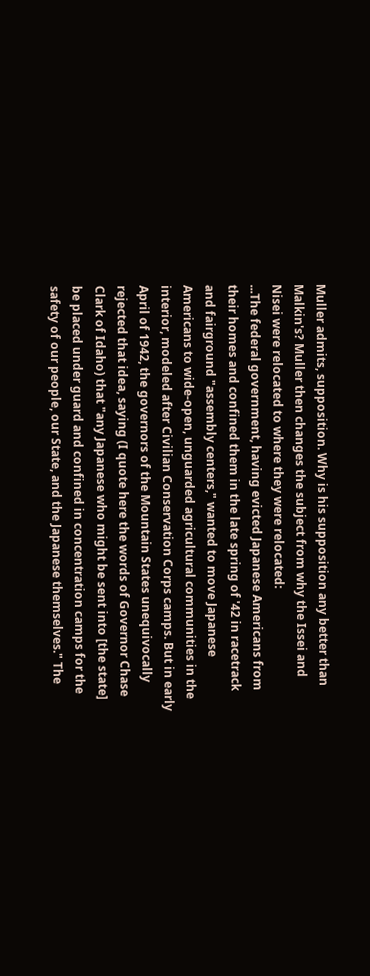Muller admits, supposition. Why is his supposition any better than Malkin's? Muller then changes the subject from why the Issei and Nisei were relocated to where they were relocated:
...The federal government, having evicted Japanese Americans from their homes and confined them in the late spring of '42 in racetrack and fairground "assembly centers," wanted to move Japanese Americans to wide-open, unguarded agricultural communities in the interior, modeled after Civilian Conservation Corps camps. But in early April of 1942, the governors of the Mountain States unequivocally rejected that idea, saying (I quote here the words of Governor Chase Clark of Idaho) that "any Japanese who might be sent into [the state] be placed under guard and confined in concentration camps for the safety of our people, our State, and the Japanese themselves." The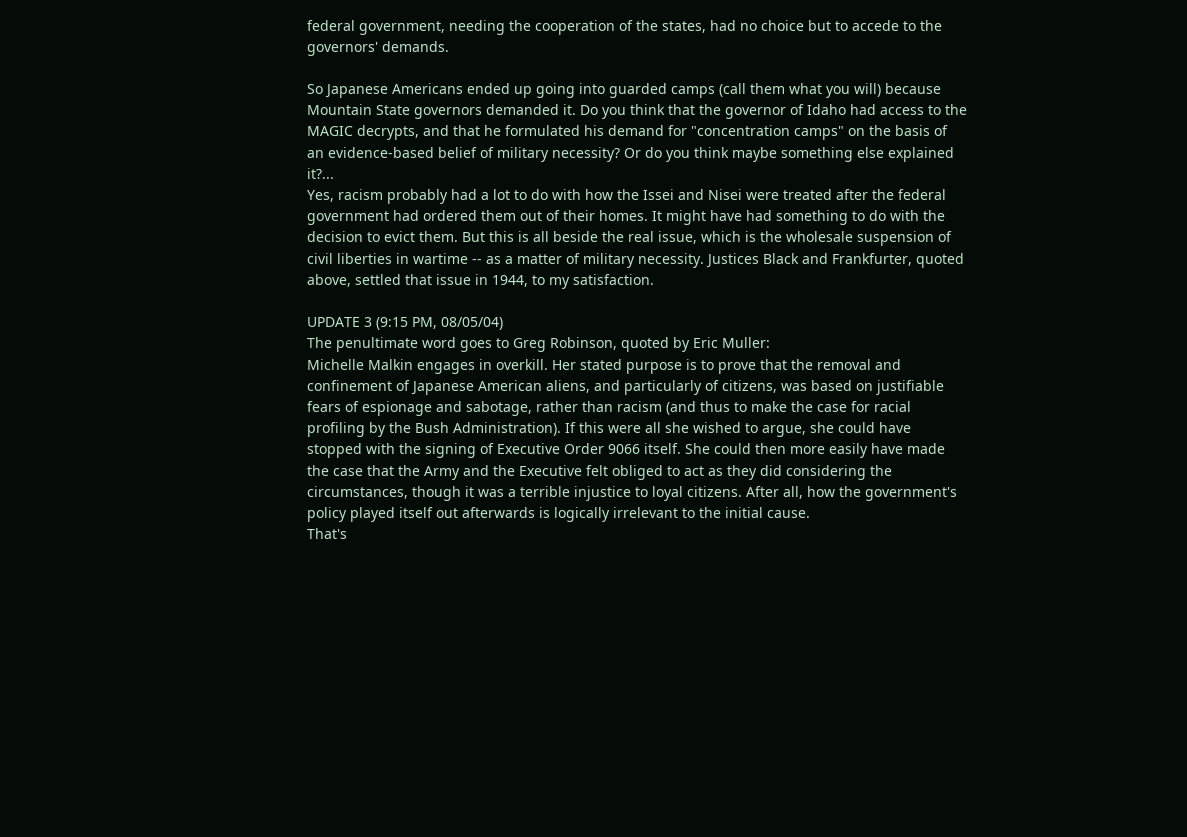federal government, needing the cooperation of the states, had no choice but to accede to the governors' demands.

So Japanese Americans ended up going into guarded camps (call them what you will) because Mountain State governors demanded it. Do you think that the governor of Idaho had access to the MAGIC decrypts, and that he formulated his demand for "concentration camps" on the basis of an evidence-based belief of military necessity? Or do you think maybe something else explained it?...
Yes, racism probably had a lot to do with how the Issei and Nisei were treated after the federal government had ordered them out of their homes. It might have had something to do with the decision to evict them. But this is all beside the real issue, which is the wholesale suspension of civil liberties in wartime -- as a matter of military necessity. Justices Black and Frankfurter, quoted above, settled that issue in 1944, to my satisfaction.

UPDATE 3 (9:15 PM, 08/05/04)
The penultimate word goes to Greg Robinson, quoted by Eric Muller:
Michelle Malkin engages in overkill. Her stated purpose is to prove that the removal and confinement of Japanese American aliens, and particularly of citizens, was based on justifiable fears of espionage and sabotage, rather than racism (and thus to make the case for racial profiling by the Bush Administration). If this were all she wished to argue, she could have stopped with the signing of Executive Order 9066 itself. She could then more easily have made the case that the Army and the Executive felt obliged to act as they did considering the circumstances, though it was a terrible injustice to loyal citizens. After all, how the government's policy played itself out afterwards is logically irrelevant to the initial cause.
That's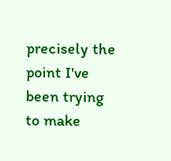precisely the point I've been trying to make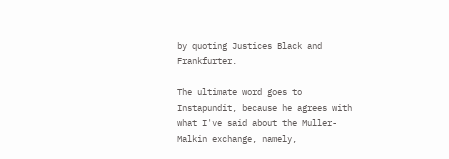by quoting Justices Black and Frankfurter.

The ultimate word goes to Instapundit, because he agrees with what I've said about the Muller-Malkin exchange, namely,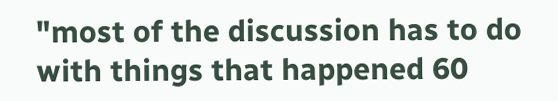"most of the discussion has to do with things that happened 60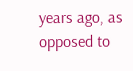years ago, as opposed to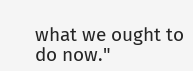what we ought to do now."